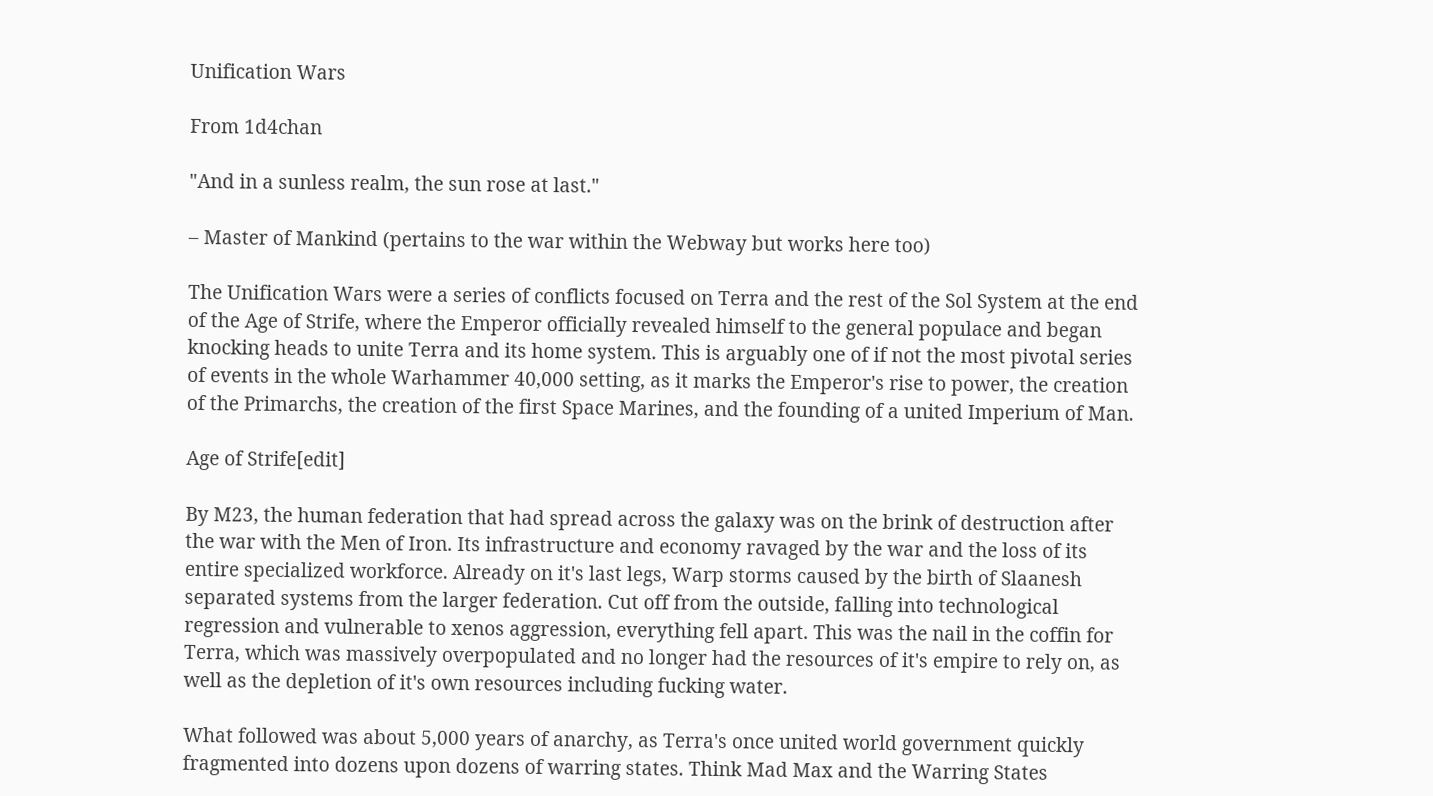Unification Wars

From 1d4chan

"And in a sunless realm, the sun rose at last."

– Master of Mankind (pertains to the war within the Webway but works here too)

The Unification Wars were a series of conflicts focused on Terra and the rest of the Sol System at the end of the Age of Strife, where the Emperor officially revealed himself to the general populace and began knocking heads to unite Terra and its home system. This is arguably one of if not the most pivotal series of events in the whole Warhammer 40,000 setting, as it marks the Emperor's rise to power, the creation of the Primarchs, the creation of the first Space Marines, and the founding of a united Imperium of Man.

Age of Strife[edit]

By M23, the human federation that had spread across the galaxy was on the brink of destruction after the war with the Men of Iron. Its infrastructure and economy ravaged by the war and the loss of its entire specialized workforce. Already on it's last legs, Warp storms caused by the birth of Slaanesh separated systems from the larger federation. Cut off from the outside, falling into technological regression and vulnerable to xenos aggression, everything fell apart. This was the nail in the coffin for Terra, which was massively overpopulated and no longer had the resources of it's empire to rely on, as well as the depletion of it's own resources including fucking water.

What followed was about 5,000 years of anarchy, as Terra's once united world government quickly fragmented into dozens upon dozens of warring states. Think Mad Max and the Warring States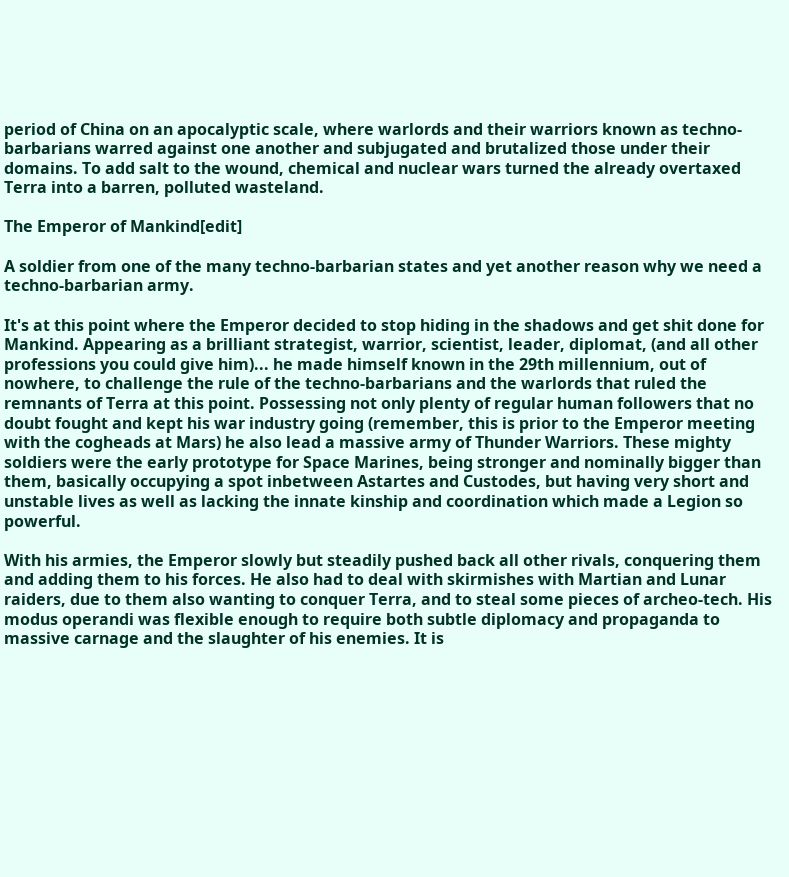period of China on an apocalyptic scale, where warlords and their warriors known as techno-barbarians warred against one another and subjugated and brutalized those under their domains. To add salt to the wound, chemical and nuclear wars turned the already overtaxed Terra into a barren, polluted wasteland.

The Emperor of Mankind[edit]

A soldier from one of the many techno-barbarian states and yet another reason why we need a techno-barbarian army.

It's at this point where the Emperor decided to stop hiding in the shadows and get shit done for Mankind. Appearing as a brilliant strategist, warrior, scientist, leader, diplomat, (and all other professions you could give him)... he made himself known in the 29th millennium, out of nowhere, to challenge the rule of the techno-barbarians and the warlords that ruled the remnants of Terra at this point. Possessing not only plenty of regular human followers that no doubt fought and kept his war industry going (remember, this is prior to the Emperor meeting with the cogheads at Mars) he also lead a massive army of Thunder Warriors. These mighty soldiers were the early prototype for Space Marines, being stronger and nominally bigger than them, basically occupying a spot inbetween Astartes and Custodes, but having very short and unstable lives as well as lacking the innate kinship and coordination which made a Legion so powerful.

With his armies, the Emperor slowly but steadily pushed back all other rivals, conquering them and adding them to his forces. He also had to deal with skirmishes with Martian and Lunar raiders, due to them also wanting to conquer Terra, and to steal some pieces of archeo-tech. His modus operandi was flexible enough to require both subtle diplomacy and propaganda to massive carnage and the slaughter of his enemies. It is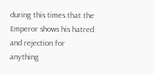during this times that the Emperor shows his hatred and rejection for anything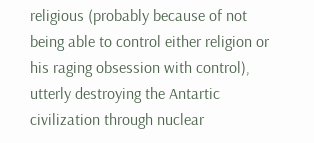religious (probably because of not being able to control either religion or his raging obsession with control), utterly destroying the Antartic civilization through nuclear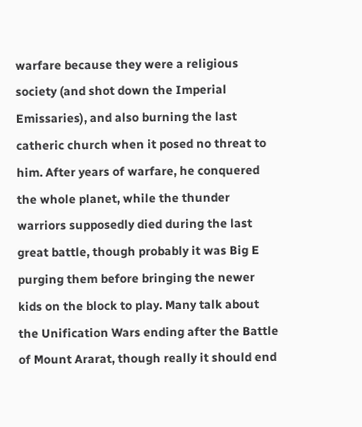warfare because they were a religious society (and shot down the Imperial Emissaries), and also burning the last catheric church when it posed no threat to him. After years of warfare, he conquered the whole planet, while the thunder warriors supposedly died during the last great battle, though probably it was Big E purging them before bringing the newer kids on the block to play. Many talk about the Unification Wars ending after the Battle of Mount Ararat, though really it should end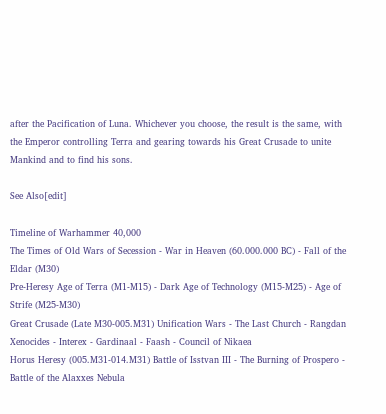after the Pacification of Luna. Whichever you choose, the result is the same, with the Emperor controlling Terra and gearing towards his Great Crusade to unite Mankind and to find his sons.

See Also[edit]

Timeline of Warhammer 40,000
The Times of Old Wars of Secession - War in Heaven (60.000.000 BC) - Fall of the Eldar (M30)
Pre-Heresy Age of Terra (M1-M15) - Dark Age of Technology (M15-M25) - Age of Strife (M25-M30)
Great Crusade (Late M30-005.M31) Unification Wars - The Last Church - Rangdan Xenocides - Interex - Gardinaal - Faash - Council of Nikaea
Horus Heresy (005.M31-014.M31) Battle of Isstvan III - The Burning of Prospero - Battle of the Alaxxes Nebula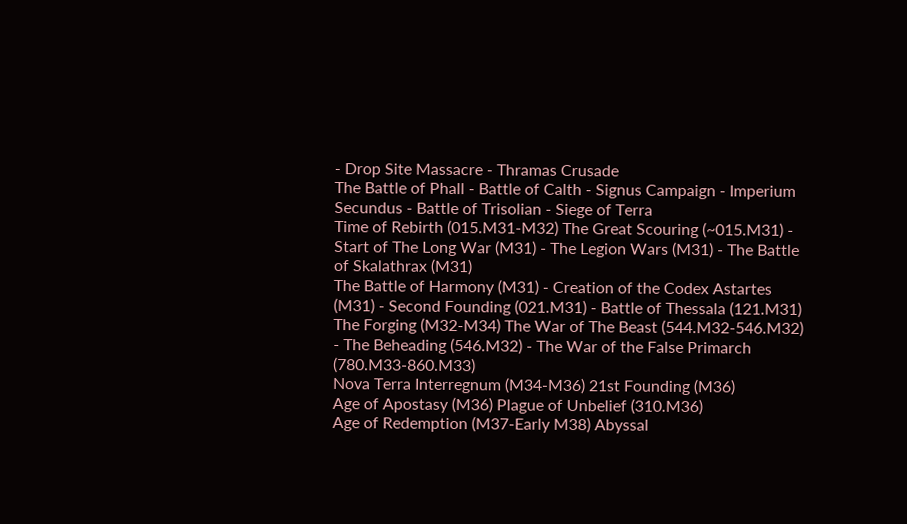- Drop Site Massacre - Thramas Crusade
The Battle of Phall - Battle of Calth - Signus Campaign - Imperium Secundus - Battle of Trisolian - Siege of Terra
Time of Rebirth (015.M31-M32) The Great Scouring (~015.M31) - Start of The Long War (M31) - The Legion Wars (M31) - The Battle of Skalathrax (M31)
The Battle of Harmony (M31) - Creation of the Codex Astartes (M31) - Second Founding (021.M31) - Battle of Thessala (121.M31)
The Forging (M32-M34) The War of The Beast (544.M32-546.M32) - The Beheading (546.M32) - The War of the False Primarch (780.M33-860.M33)
Nova Terra Interregnum (M34-M36) 21st Founding (M36)
Age of Apostasy (M36) Plague of Unbelief (310.M36)
Age of Redemption (M37-Early M38) Abyssal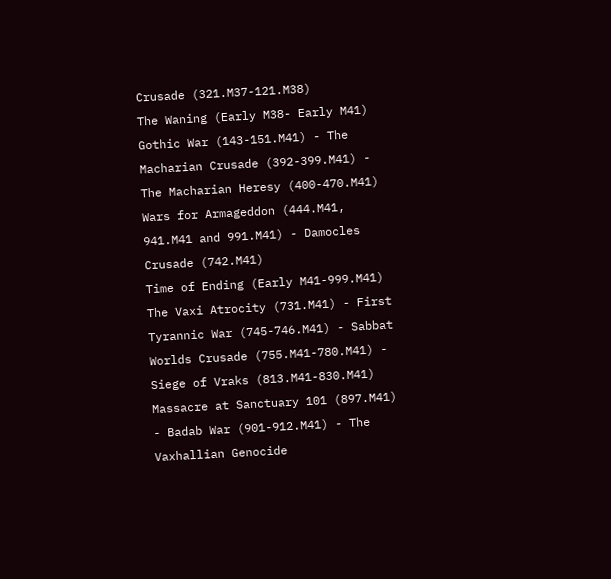Crusade (321.M37-121.M38)
The Waning (Early M38- Early M41) Gothic War (143-151.M41) - The Macharian Crusade (392-399.M41) - The Macharian Heresy (400-470.M41)
Wars for Armageddon (444.M41, 941.M41 and 991.M41) - Damocles Crusade (742.M41)
Time of Ending (Early M41-999.M41) The Vaxi Atrocity (731.M41) - First Tyrannic War (745-746.M41) - Sabbat Worlds Crusade (755.M41-780.M41) - Siege of Vraks (813.M41-830.M41)
Massacre at Sanctuary 101 (897.M41) - Badab War (901-912.M41) - The Vaxhallian Genocide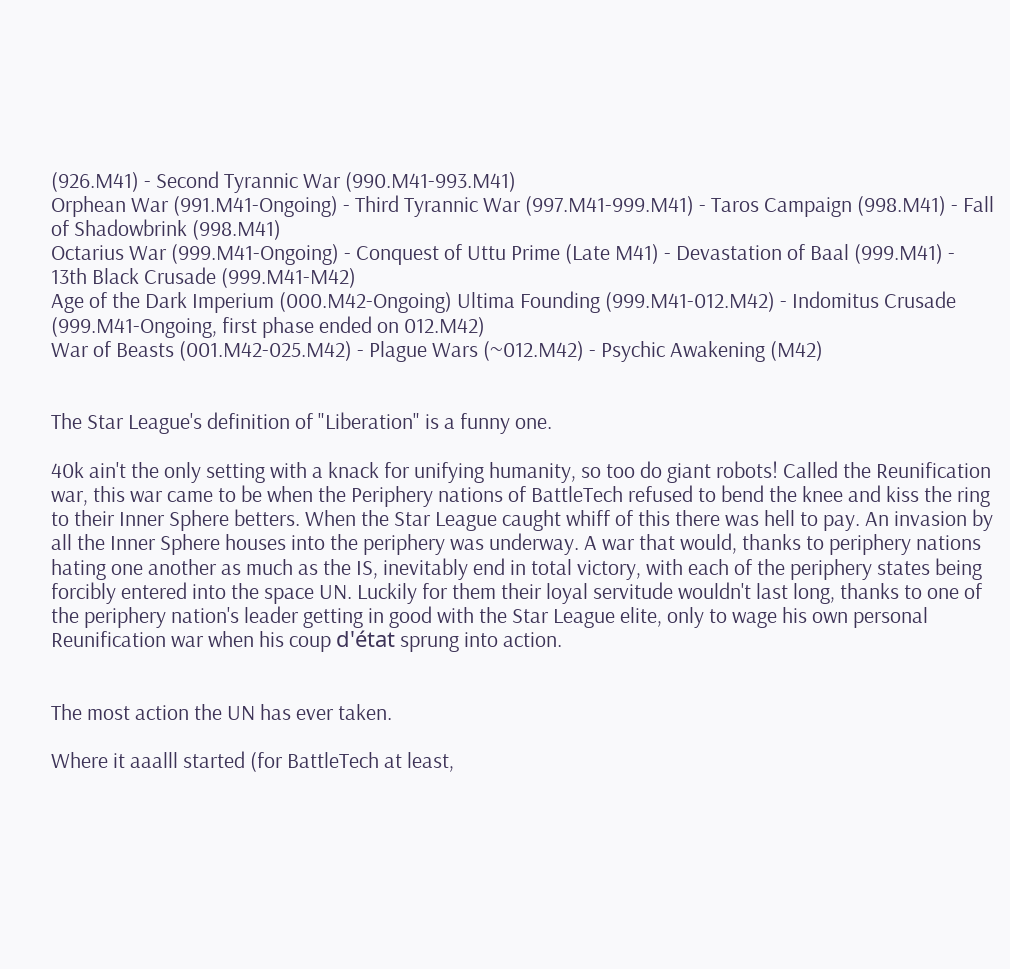(926.M41) - Second Tyrannic War (990.M41-993.M41)
Orphean War (991.M41-Ongoing) - Third Tyrannic War (997.M41-999.M41) - Taros Campaign (998.M41) - Fall of Shadowbrink (998.M41)
Octarius War (999.M41-Ongoing) - Conquest of Uttu Prime (Late M41) - Devastation of Baal (999.M41) - 13th Black Crusade (999.M41-M42)
Age of the Dark Imperium (000.M42-Ongoing) Ultima Founding (999.M41-012.M42) - Indomitus Crusade (999.M41-Ongoing, first phase ended on 012.M42)
War of Beasts (001.M42-025.M42) - Plague Wars (~012.M42) - Psychic Awakening (M42)


The Star League's definition of "Liberation" is a funny one.

40k ain't the only setting with a knack for unifying humanity, so too do giant robots! Called the Reunification war, this war came to be when the Periphery nations of BattleTech refused to bend the knee and kiss the ring to their Inner Sphere betters. When the Star League caught whiff of this there was hell to pay. An invasion by all the Inner Sphere houses into the periphery was underway. A war that would, thanks to periphery nations hating one another as much as the IS, inevitably end in total victory, with each of the periphery states being forcibly entered into the space UN. Luckily for them their loyal servitude wouldn't last long, thanks to one of the periphery nation's leader getting in good with the Star League elite, only to wage his own personal Reunification war when his coup d'état sprung into action.


The most action the UN has ever taken.

Where it aaalll started (for BattleTech at least,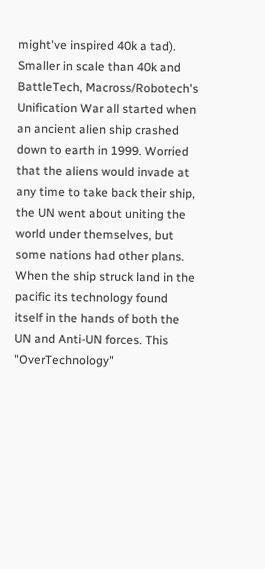might've inspired 40k a tad). Smaller in scale than 40k and BattleTech, Macross/Robotech's Unification War all started when an ancient alien ship crashed down to earth in 1999. Worried that the aliens would invade at any time to take back their ship, the UN went about uniting the world under themselves, but some nations had other plans. When the ship struck land in the pacific its technology found itself in the hands of both the UN and Anti-UN forces. This "OverTechnology"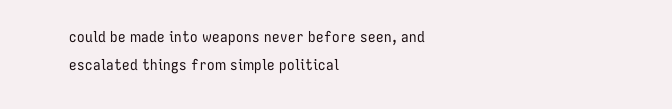could be made into weapons never before seen, and escalated things from simple political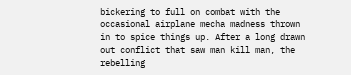bickering to full on combat with the occasional airplane mecha madness thrown in to spice things up. After a long drawn out conflict that saw man kill man, the rebelling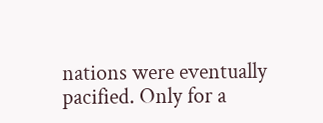nations were eventually pacified. Only for a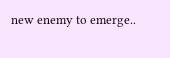new enemy to emerge..